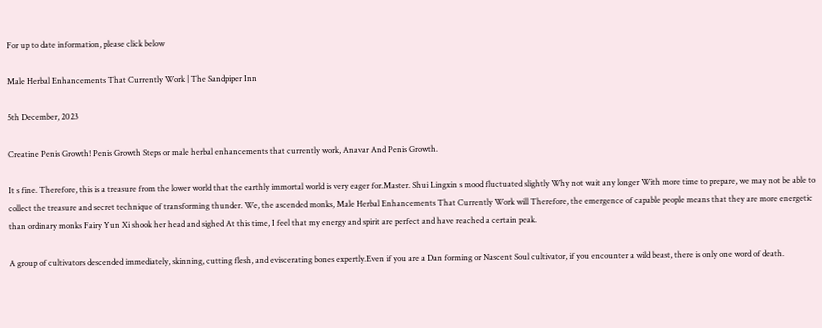For up to date information, please click below

Male Herbal Enhancements That Currently Work | The Sandpiper Inn

5th December, 2023

Creatine Penis Growth! Penis Growth Steps or male herbal enhancements that currently work, Anavar And Penis Growth.

It s fine. Therefore, this is a treasure from the lower world that the earthly immortal world is very eager for.Master. Shui Lingxin s mood fluctuated slightly Why not wait any longer With more time to prepare, we may not be able to collect the treasure and secret technique of transforming thunder. We, the ascended monks, Male Herbal Enhancements That Currently Work will Therefore, the emergence of capable people means that they are more energetic than ordinary monks Fairy Yun Xi shook her head and sighed At this time, I feel that my energy and spirit are perfect and have reached a certain peak.

A group of cultivators descended immediately, skinning, cutting flesh, and eviscerating bones expertly.Even if you are a Dan forming or Nascent Soul cultivator, if you encounter a wild beast, there is only one word of death.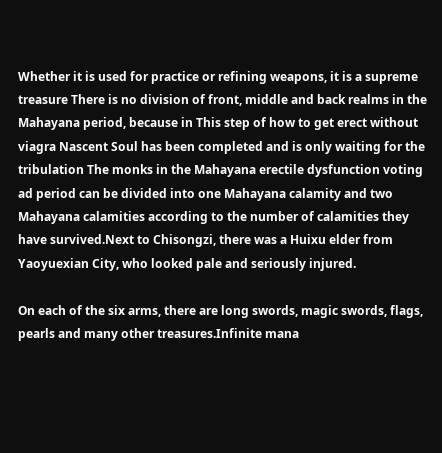Whether it is used for practice or refining weapons, it is a supreme treasure There is no division of front, middle and back realms in the Mahayana period, because in This step of how to get erect without viagra Nascent Soul has been completed and is only waiting for the tribulation The monks in the Mahayana erectile dysfunction voting ad period can be divided into one Mahayana calamity and two Mahayana calamities according to the number of calamities they have survived.Next to Chisongzi, there was a Huixu elder from Yaoyuexian City, who looked pale and seriously injured.

On each of the six arms, there are long swords, magic swords, flags, pearls and many other treasures.Infinite mana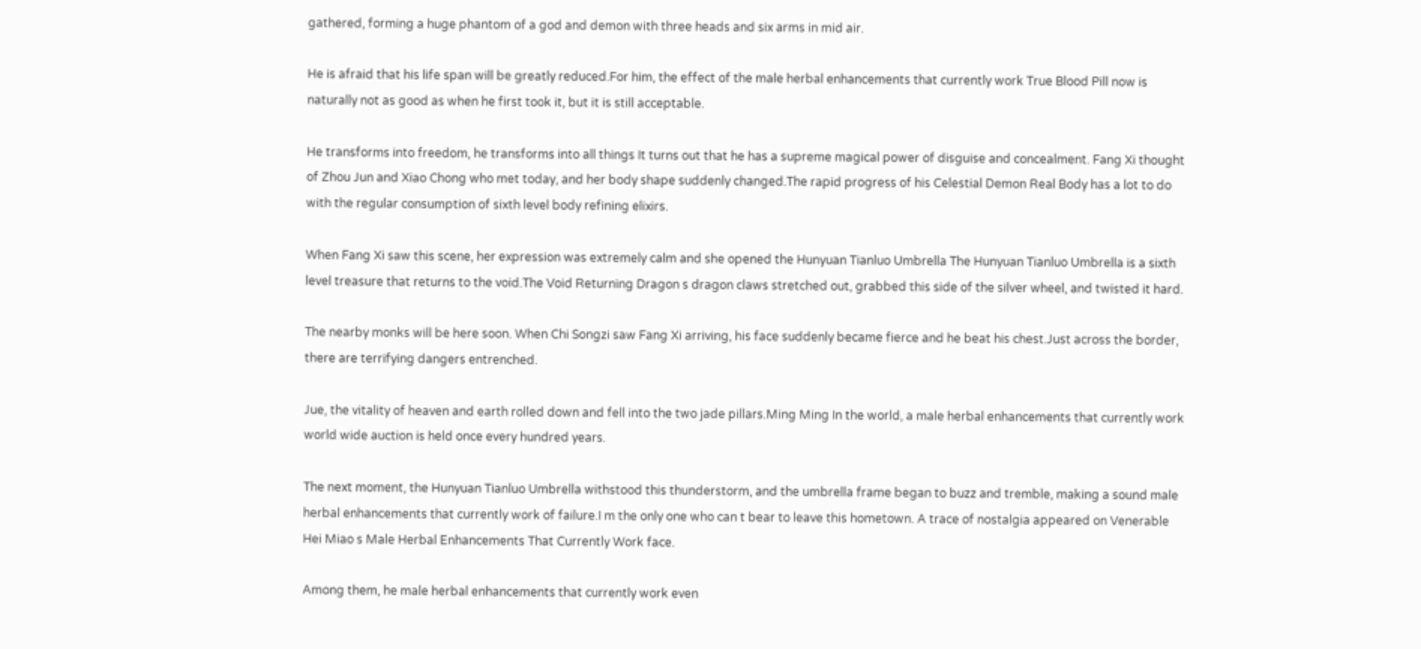gathered, forming a huge phantom of a god and demon with three heads and six arms in mid air.

He is afraid that his life span will be greatly reduced.For him, the effect of the male herbal enhancements that currently work True Blood Pill now is naturally not as good as when he first took it, but it is still acceptable.

He transforms into freedom, he transforms into all things It turns out that he has a supreme magical power of disguise and concealment. Fang Xi thought of Zhou Jun and Xiao Chong who met today, and her body shape suddenly changed.The rapid progress of his Celestial Demon Real Body has a lot to do with the regular consumption of sixth level body refining elixirs.

When Fang Xi saw this scene, her expression was extremely calm and she opened the Hunyuan Tianluo Umbrella The Hunyuan Tianluo Umbrella is a sixth level treasure that returns to the void.The Void Returning Dragon s dragon claws stretched out, grabbed this side of the silver wheel, and twisted it hard.

The nearby monks will be here soon. When Chi Songzi saw Fang Xi arriving, his face suddenly became fierce and he beat his chest.Just across the border, there are terrifying dangers entrenched.

Jue, the vitality of heaven and earth rolled down and fell into the two jade pillars.Ming Ming In the world, a male herbal enhancements that currently work world wide auction is held once every hundred years.

The next moment, the Hunyuan Tianluo Umbrella withstood this thunderstorm, and the umbrella frame began to buzz and tremble, making a sound male herbal enhancements that currently work of failure.I m the only one who can t bear to leave this hometown. A trace of nostalgia appeared on Venerable Hei Miao s Male Herbal Enhancements That Currently Work face.

Among them, he male herbal enhancements that currently work even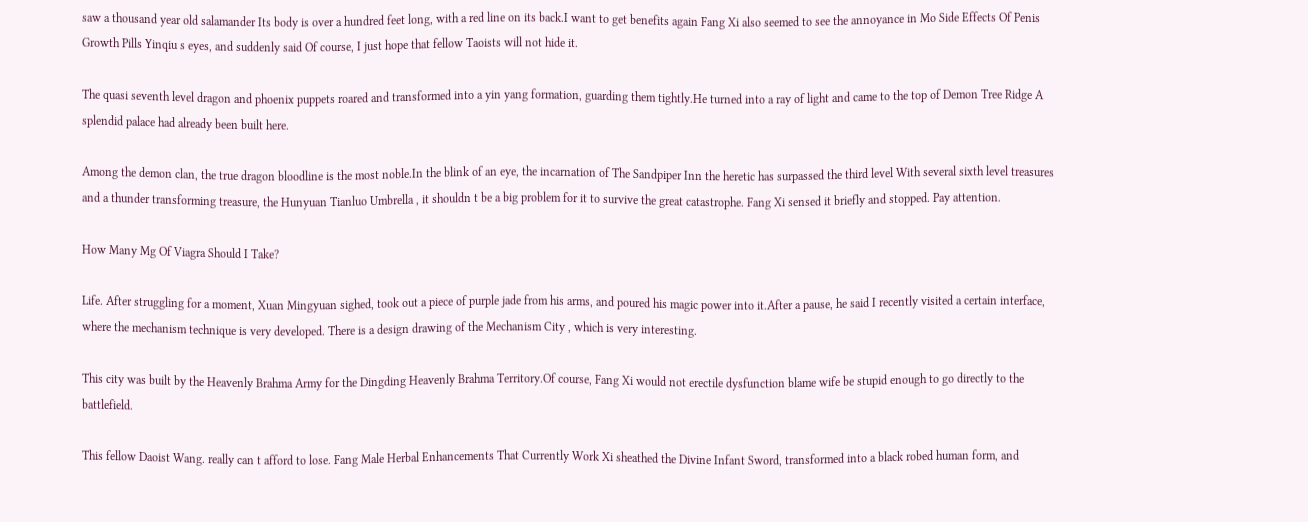saw a thousand year old salamander Its body is over a hundred feet long, with a red line on its back.I want to get benefits again Fang Xi also seemed to see the annoyance in Mo Side Effects Of Penis Growth Pills Yinqiu s eyes, and suddenly said Of course, I just hope that fellow Taoists will not hide it.

The quasi seventh level dragon and phoenix puppets roared and transformed into a yin yang formation, guarding them tightly.He turned into a ray of light and came to the top of Demon Tree Ridge A splendid palace had already been built here.

Among the demon clan, the true dragon bloodline is the most noble.In the blink of an eye, the incarnation of The Sandpiper Inn the heretic has surpassed the third level With several sixth level treasures and a thunder transforming treasure, the Hunyuan Tianluo Umbrella , it shouldn t be a big problem for it to survive the great catastrophe. Fang Xi sensed it briefly and stopped. Pay attention.

How Many Mg Of Viagra Should I Take?

Life. After struggling for a moment, Xuan Mingyuan sighed, took out a piece of purple jade from his arms, and poured his magic power into it.After a pause, he said I recently visited a certain interface, where the mechanism technique is very developed. There is a design drawing of the Mechanism City , which is very interesting.

This city was built by the Heavenly Brahma Army for the Dingding Heavenly Brahma Territory.Of course, Fang Xi would not erectile dysfunction blame wife be stupid enough to go directly to the battlefield.

This fellow Daoist Wang. really can t afford to lose. Fang Male Herbal Enhancements That Currently Work Xi sheathed the Divine Infant Sword, transformed into a black robed human form, and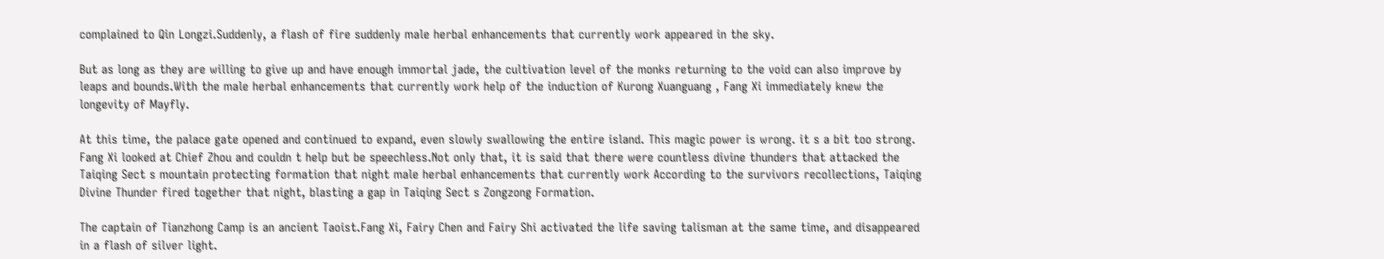complained to Qin Longzi.Suddenly, a flash of fire suddenly male herbal enhancements that currently work appeared in the sky.

But as long as they are willing to give up and have enough immortal jade, the cultivation level of the monks returning to the void can also improve by leaps and bounds.With the male herbal enhancements that currently work help of the induction of Kurong Xuanguang , Fang Xi immediately knew the longevity of Mayfly.

At this time, the palace gate opened and continued to expand, even slowly swallowing the entire island. This magic power is wrong. it s a bit too strong. Fang Xi looked at Chief Zhou and couldn t help but be speechless.Not only that, it is said that there were countless divine thunders that attacked the Taiqing Sect s mountain protecting formation that night male herbal enhancements that currently work According to the survivors recollections, Taiqing Divine Thunder fired together that night, blasting a gap in Taiqing Sect s Zongzong Formation.

The captain of Tianzhong Camp is an ancient Taoist.Fang Xi, Fairy Chen and Fairy Shi activated the life saving talisman at the same time, and disappeared in a flash of silver light.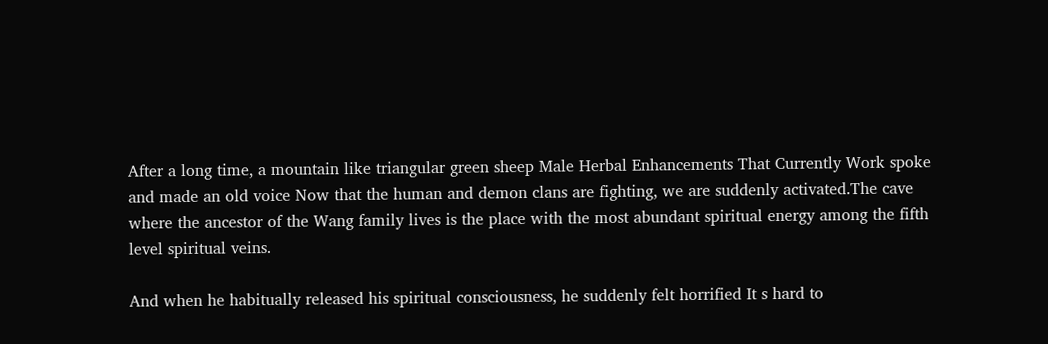After a long time, a mountain like triangular green sheep Male Herbal Enhancements That Currently Work spoke and made an old voice Now that the human and demon clans are fighting, we are suddenly activated.The cave where the ancestor of the Wang family lives is the place with the most abundant spiritual energy among the fifth level spiritual veins.

And when he habitually released his spiritual consciousness, he suddenly felt horrified It s hard to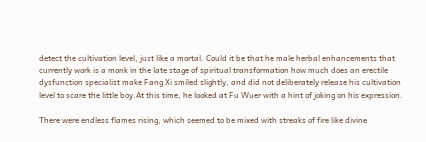detect the cultivation level, just like a mortal. Could it be that he male herbal enhancements that currently work is a monk in the late stage of spiritual transformation how much does an erectile dysfunction specialist make Fang Xi smiled slightly, and did not deliberately release his cultivation level to scare the little boy.At this time, he looked at Fu Wuer with a hint of joking on his expression.

There were endless flames rising, which seemed to be mixed with streaks of fire like divine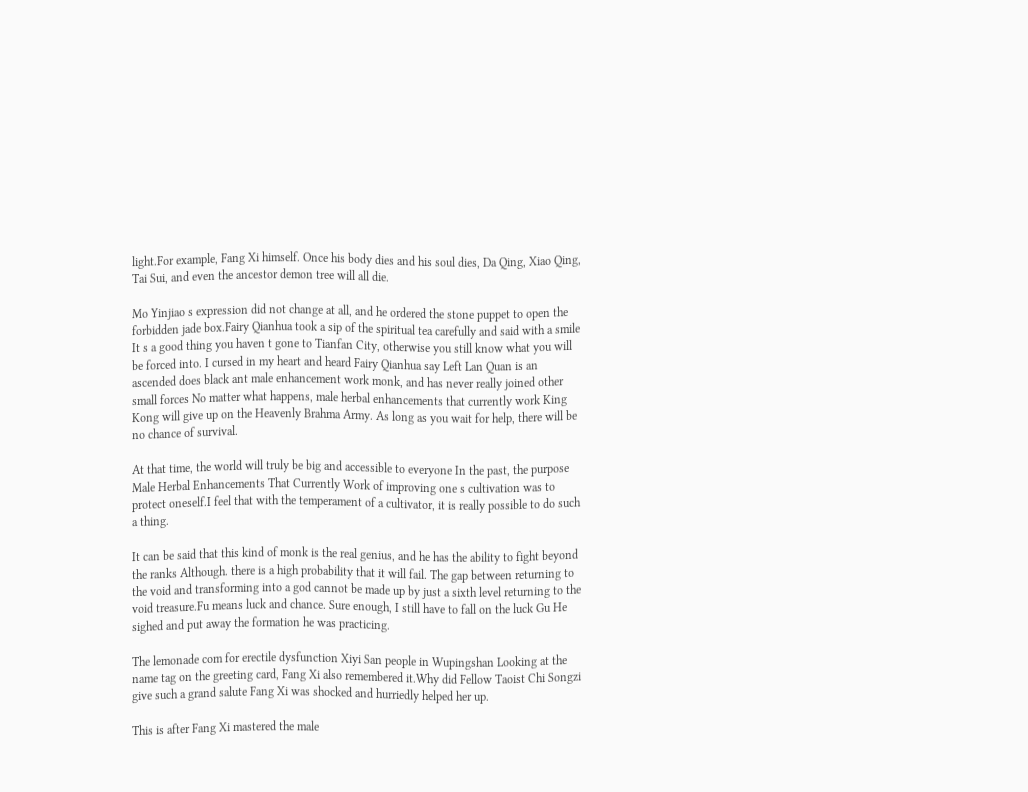light.For example, Fang Xi himself. Once his body dies and his soul dies, Da Qing, Xiao Qing, Tai Sui, and even the ancestor demon tree will all die.

Mo Yinjiao s expression did not change at all, and he ordered the stone puppet to open the forbidden jade box.Fairy Qianhua took a sip of the spiritual tea carefully and said with a smile It s a good thing you haven t gone to Tianfan City, otherwise you still know what you will be forced into. I cursed in my heart and heard Fairy Qianhua say Left Lan Quan is an ascended does black ant male enhancement work monk, and has never really joined other small forces No matter what happens, male herbal enhancements that currently work King Kong will give up on the Heavenly Brahma Army. As long as you wait for help, there will be no chance of survival.

At that time, the world will truly be big and accessible to everyone In the past, the purpose Male Herbal Enhancements That Currently Work of improving one s cultivation was to protect oneself.I feel that with the temperament of a cultivator, it is really possible to do such a thing.

It can be said that this kind of monk is the real genius, and he has the ability to fight beyond the ranks Although. there is a high probability that it will fail. The gap between returning to the void and transforming into a god cannot be made up by just a sixth level returning to the void treasure.Fu means luck and chance. Sure enough, I still have to fall on the luck Gu He sighed and put away the formation he was practicing.

The lemonade com for erectile dysfunction Xiyi San people in Wupingshan Looking at the name tag on the greeting card, Fang Xi also remembered it.Why did Fellow Taoist Chi Songzi give such a grand salute Fang Xi was shocked and hurriedly helped her up.

This is after Fang Xi mastered the male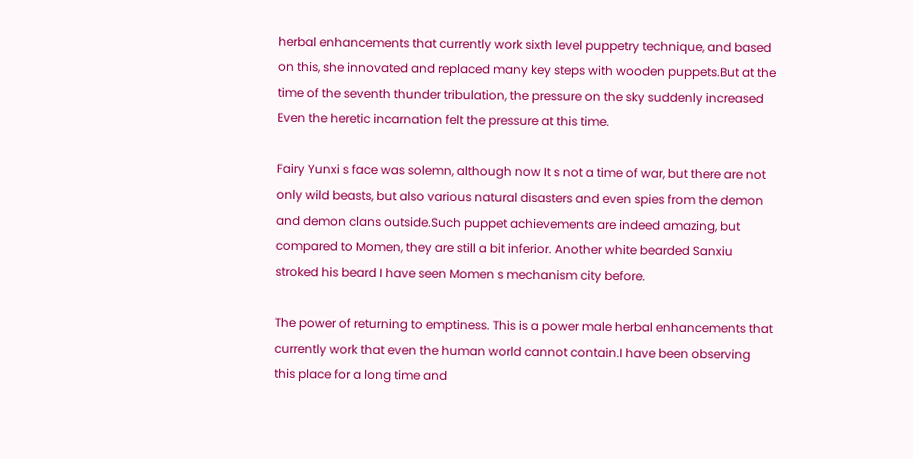herbal enhancements that currently work sixth level puppetry technique, and based on this, she innovated and replaced many key steps with wooden puppets.But at the time of the seventh thunder tribulation, the pressure on the sky suddenly increased Even the heretic incarnation felt the pressure at this time.

Fairy Yunxi s face was solemn, although now It s not a time of war, but there are not only wild beasts, but also various natural disasters and even spies from the demon and demon clans outside.Such puppet achievements are indeed amazing, but compared to Momen, they are still a bit inferior. Another white bearded Sanxiu stroked his beard I have seen Momen s mechanism city before.

The power of returning to emptiness. This is a power male herbal enhancements that currently work that even the human world cannot contain.I have been observing this place for a long time and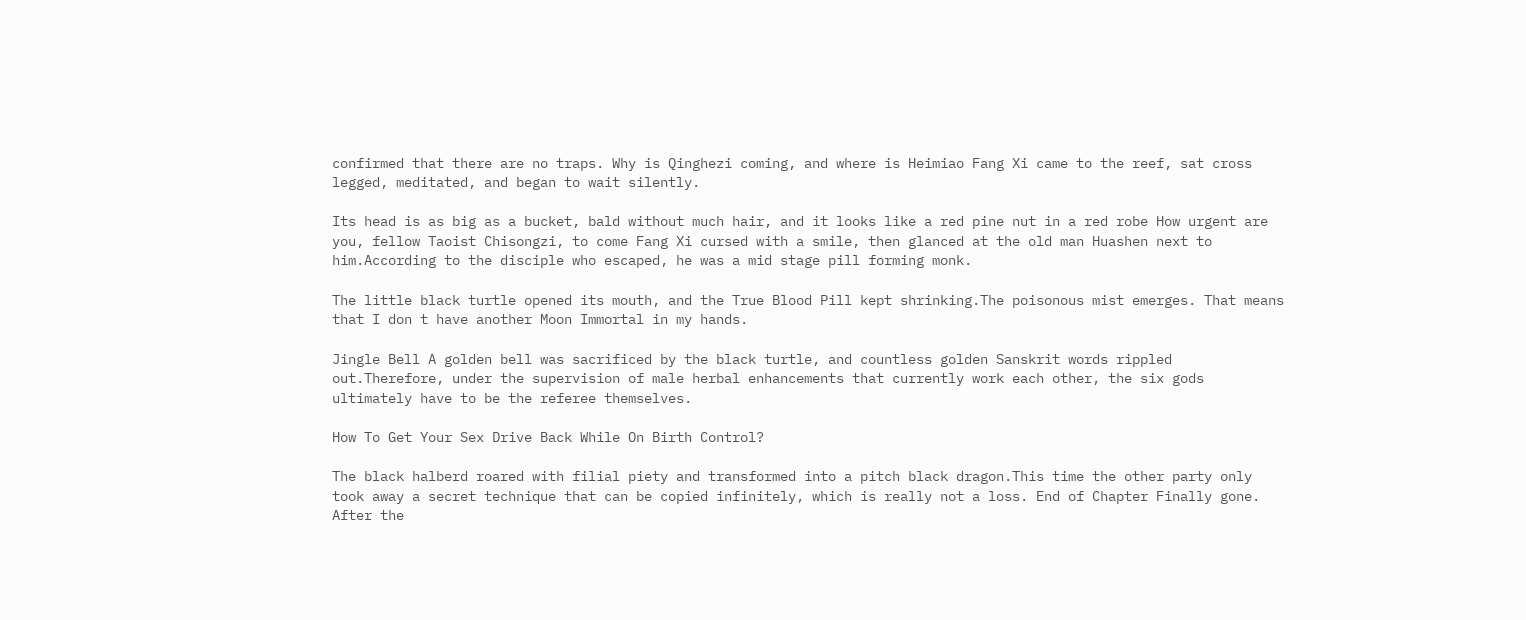confirmed that there are no traps. Why is Qinghezi coming, and where is Heimiao Fang Xi came to the reef, sat cross legged, meditated, and began to wait silently.

Its head is as big as a bucket, bald without much hair, and it looks like a red pine nut in a red robe How urgent are you, fellow Taoist Chisongzi, to come Fang Xi cursed with a smile, then glanced at the old man Huashen next to him.According to the disciple who escaped, he was a mid stage pill forming monk.

The little black turtle opened its mouth, and the True Blood Pill kept shrinking.The poisonous mist emerges. That means that I don t have another Moon Immortal in my hands.

Jingle Bell A golden bell was sacrificed by the black turtle, and countless golden Sanskrit words rippled out.Therefore, under the supervision of male herbal enhancements that currently work each other, the six gods ultimately have to be the referee themselves.

How To Get Your Sex Drive Back While On Birth Control?

The black halberd roared with filial piety and transformed into a pitch black dragon.This time the other party only took away a secret technique that can be copied infinitely, which is really not a loss. End of Chapter Finally gone. After the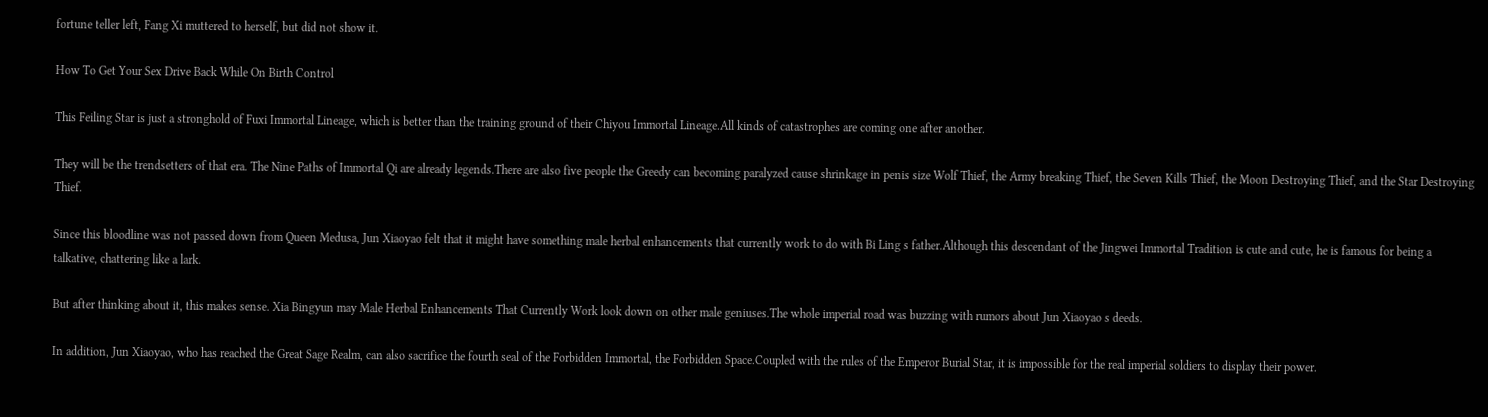fortune teller left, Fang Xi muttered to herself, but did not show it.

How To Get Your Sex Drive Back While On Birth Control

This Feiling Star is just a stronghold of Fuxi Immortal Lineage, which is better than the training ground of their Chiyou Immortal Lineage.All kinds of catastrophes are coming one after another.

They will be the trendsetters of that era. The Nine Paths of Immortal Qi are already legends.There are also five people the Greedy can becoming paralyzed cause shrinkage in penis size Wolf Thief, the Army breaking Thief, the Seven Kills Thief, the Moon Destroying Thief, and the Star Destroying Thief.

Since this bloodline was not passed down from Queen Medusa, Jun Xiaoyao felt that it might have something male herbal enhancements that currently work to do with Bi Ling s father.Although this descendant of the Jingwei Immortal Tradition is cute and cute, he is famous for being a talkative, chattering like a lark.

But after thinking about it, this makes sense. Xia Bingyun may Male Herbal Enhancements That Currently Work look down on other male geniuses.The whole imperial road was buzzing with rumors about Jun Xiaoyao s deeds.

In addition, Jun Xiaoyao, who has reached the Great Sage Realm, can also sacrifice the fourth seal of the Forbidden Immortal, the Forbidden Space.Coupled with the rules of the Emperor Burial Star, it is impossible for the real imperial soldiers to display their power.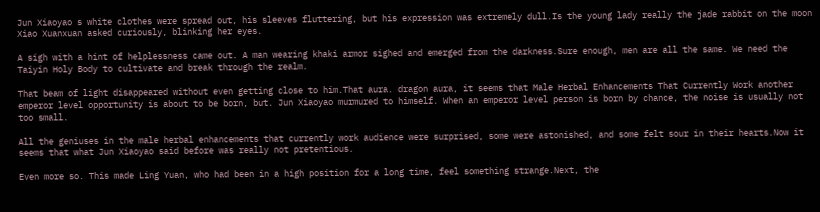Jun Xiaoyao s white clothes were spread out, his sleeves fluttering, but his expression was extremely dull.Is the young lady really the jade rabbit on the moon Xiao Xuanxuan asked curiously, blinking her eyes.

A sigh with a hint of helplessness came out. A man wearing khaki armor sighed and emerged from the darkness.Sure enough, men are all the same. We need the Taiyin Holy Body to cultivate and break through the realm.

That beam of light disappeared without even getting close to him.That aura. dragon aura, it seems that Male Herbal Enhancements That Currently Work another emperor level opportunity is about to be born, but. Jun Xiaoyao murmured to himself. When an emperor level person is born by chance, the noise is usually not too small.

All the geniuses in the male herbal enhancements that currently work audience were surprised, some were astonished, and some felt sour in their hearts.Now it seems that what Jun Xiaoyao said before was really not pretentious.

Even more so. This made Ling Yuan, who had been in a high position for a long time, feel something strange.Next, the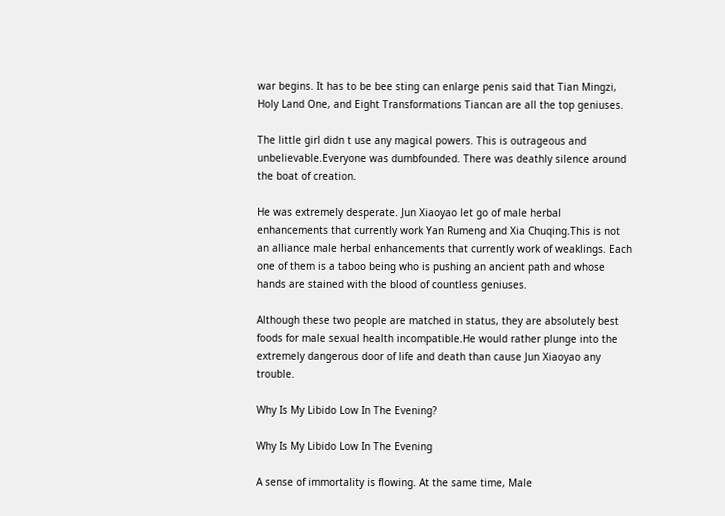war begins. It has to be bee sting can enlarge penis said that Tian Mingzi, Holy Land One, and Eight Transformations Tiancan are all the top geniuses.

The little girl didn t use any magical powers. This is outrageous and unbelievable.Everyone was dumbfounded. There was deathly silence around the boat of creation.

He was extremely desperate. Jun Xiaoyao let go of male herbal enhancements that currently work Yan Rumeng and Xia Chuqing.This is not an alliance male herbal enhancements that currently work of weaklings. Each one of them is a taboo being who is pushing an ancient path and whose hands are stained with the blood of countless geniuses.

Although these two people are matched in status, they are absolutely best foods for male sexual health incompatible.He would rather plunge into the extremely dangerous door of life and death than cause Jun Xiaoyao any trouble.

Why Is My Libido Low In The Evening?

Why Is My Libido Low In The Evening

A sense of immortality is flowing. At the same time, Male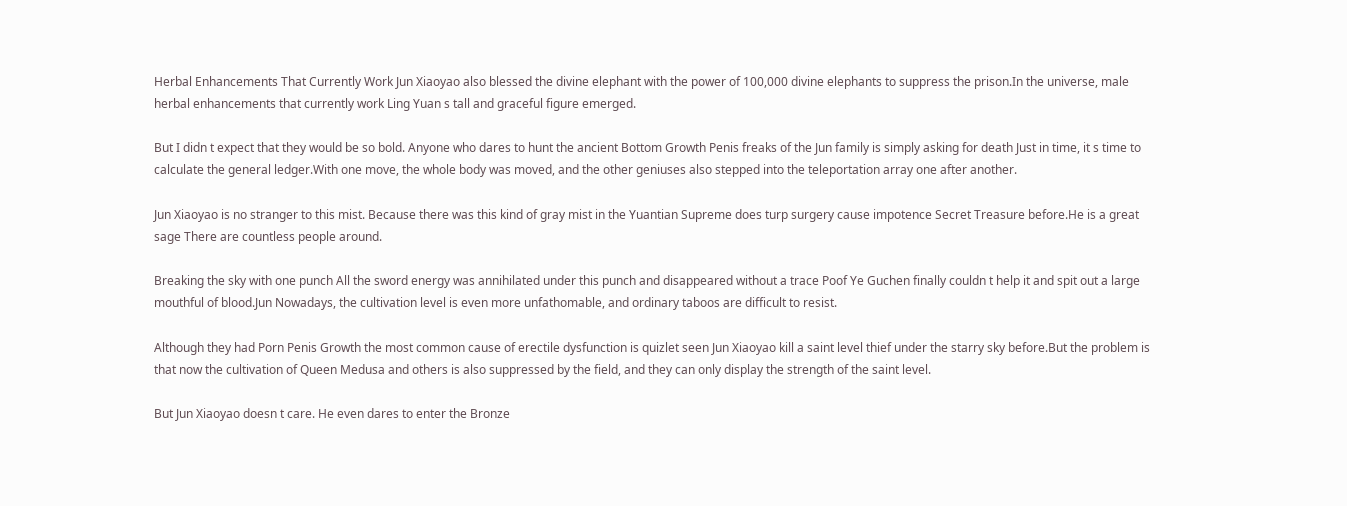Herbal Enhancements That Currently Work Jun Xiaoyao also blessed the divine elephant with the power of 100,000 divine elephants to suppress the prison.In the universe, male herbal enhancements that currently work Ling Yuan s tall and graceful figure emerged.

But I didn t expect that they would be so bold. Anyone who dares to hunt the ancient Bottom Growth Penis freaks of the Jun family is simply asking for death Just in time, it s time to calculate the general ledger.With one move, the whole body was moved, and the other geniuses also stepped into the teleportation array one after another.

Jun Xiaoyao is no stranger to this mist. Because there was this kind of gray mist in the Yuantian Supreme does turp surgery cause impotence Secret Treasure before.He is a great sage There are countless people around.

Breaking the sky with one punch All the sword energy was annihilated under this punch and disappeared without a trace Poof Ye Guchen finally couldn t help it and spit out a large mouthful of blood.Jun Nowadays, the cultivation level is even more unfathomable, and ordinary taboos are difficult to resist.

Although they had Porn Penis Growth the most common cause of erectile dysfunction is quizlet seen Jun Xiaoyao kill a saint level thief under the starry sky before.But the problem is that now the cultivation of Queen Medusa and others is also suppressed by the field, and they can only display the strength of the saint level.

But Jun Xiaoyao doesn t care. He even dares to enter the Bronze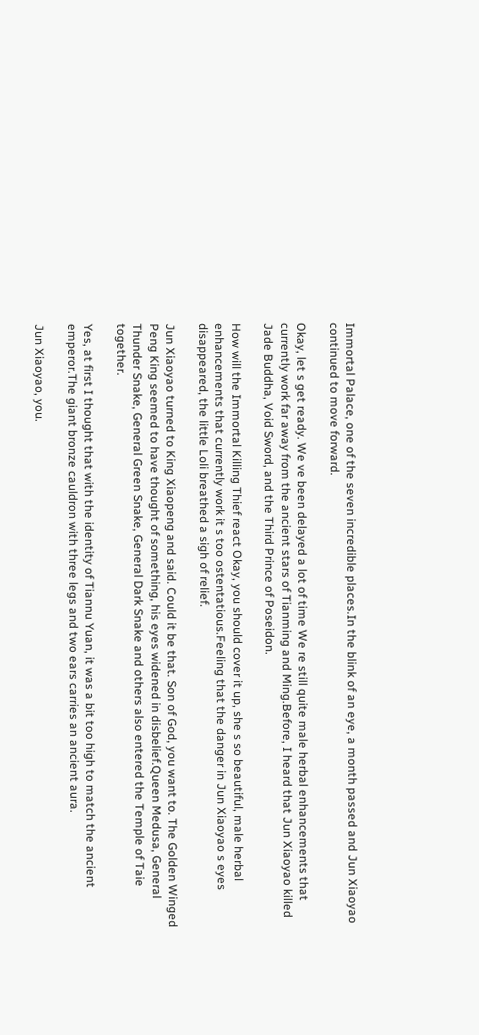Immortal Palace, one of the seven incredible places.In the blink of an eye, a month passed and Jun Xiaoyao continued to move forward.

Okay, let s get ready. We ve been delayed a lot of time We re still quite male herbal enhancements that currently work far away from the ancient stars of Tianming and Ming.Before, I heard that Jun Xiaoyao killed Jade Buddha, Void Sword, and the Third Prince of Poseidon.

How will the Immortal Killing Thief react Okay, you should cover it up, she s so beautiful, male herbal enhancements that currently work it s too ostentatious.Feeling that the danger in Jun Xiaoyao s eyes disappeared, the little Loli breathed a sigh of relief.

Jun Xiaoyao turned to King Xiaopeng and said. Could it be that. Son of God, you want to. The Golden Winged Peng King seemed to have thought of something, his eyes widened in disbelief.Queen Medusa, General Thunder Snake, General Green Snake, General Dark Snake and others also entered the Temple of Taie together.

Yes, at first I thought that with the identity of Tiannu Yuan, it was a bit too high to match the ancient emperor.The giant bronze cauldron with three legs and two ears carries an ancient aura.

Jun Xiaoyao, you.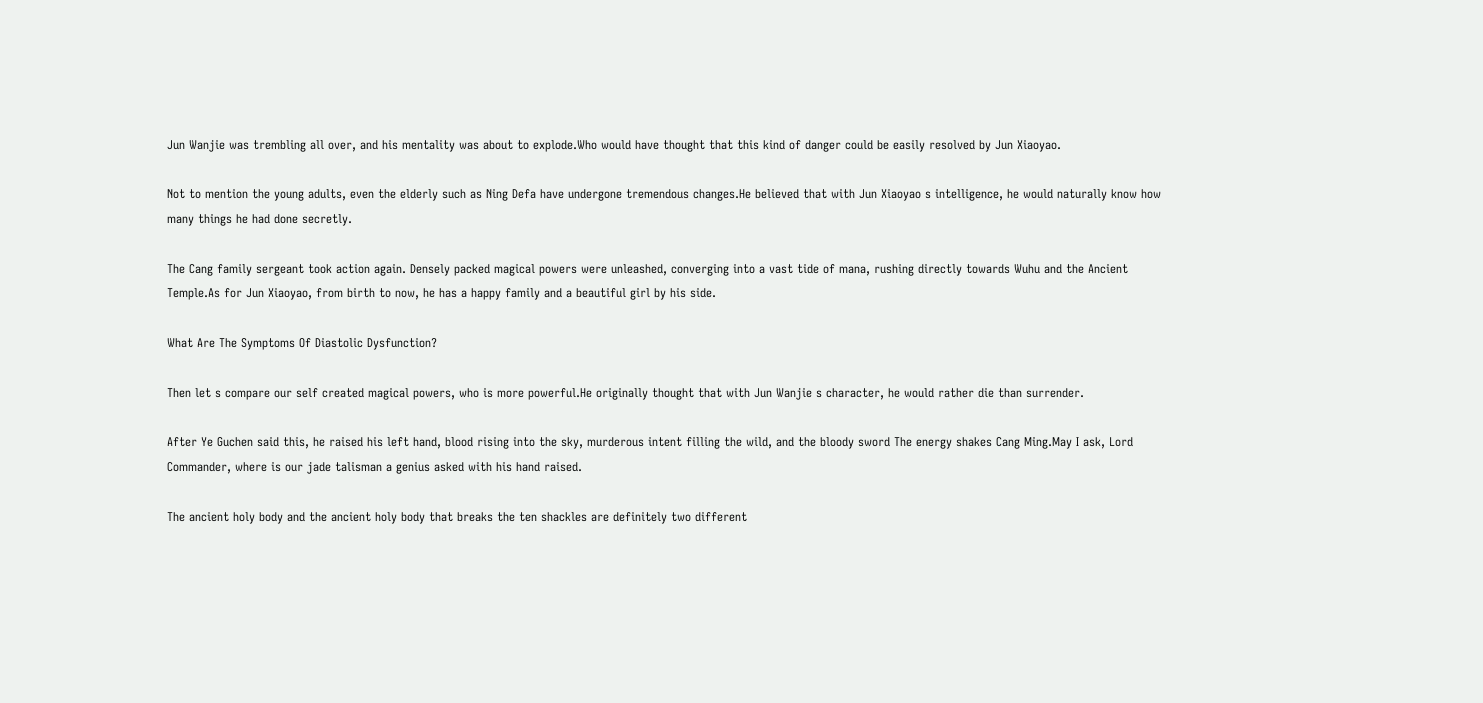Jun Wanjie was trembling all over, and his mentality was about to explode.Who would have thought that this kind of danger could be easily resolved by Jun Xiaoyao.

Not to mention the young adults, even the elderly such as Ning Defa have undergone tremendous changes.He believed that with Jun Xiaoyao s intelligence, he would naturally know how many things he had done secretly.

The Cang family sergeant took action again. Densely packed magical powers were unleashed, converging into a vast tide of mana, rushing directly towards Wuhu and the Ancient Temple.As for Jun Xiaoyao, from birth to now, he has a happy family and a beautiful girl by his side.

What Are The Symptoms Of Diastolic Dysfunction?

Then let s compare our self created magical powers, who is more powerful.He originally thought that with Jun Wanjie s character, he would rather die than surrender.

After Ye Guchen said this, he raised his left hand, blood rising into the sky, murderous intent filling the wild, and the bloody sword The energy shakes Cang Ming.May I ask, Lord Commander, where is our jade talisman a genius asked with his hand raised.

The ancient holy body and the ancient holy body that breaks the ten shackles are definitely two different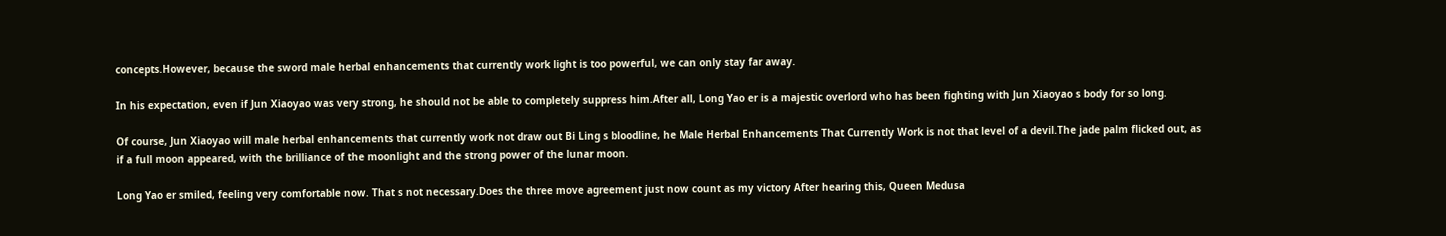concepts.However, because the sword male herbal enhancements that currently work light is too powerful, we can only stay far away.

In his expectation, even if Jun Xiaoyao was very strong, he should not be able to completely suppress him.After all, Long Yao er is a majestic overlord who has been fighting with Jun Xiaoyao s body for so long.

Of course, Jun Xiaoyao will male herbal enhancements that currently work not draw out Bi Ling s bloodline, he Male Herbal Enhancements That Currently Work is not that level of a devil.The jade palm flicked out, as if a full moon appeared, with the brilliance of the moonlight and the strong power of the lunar moon.

Long Yao er smiled, feeling very comfortable now. That s not necessary.Does the three move agreement just now count as my victory After hearing this, Queen Medusa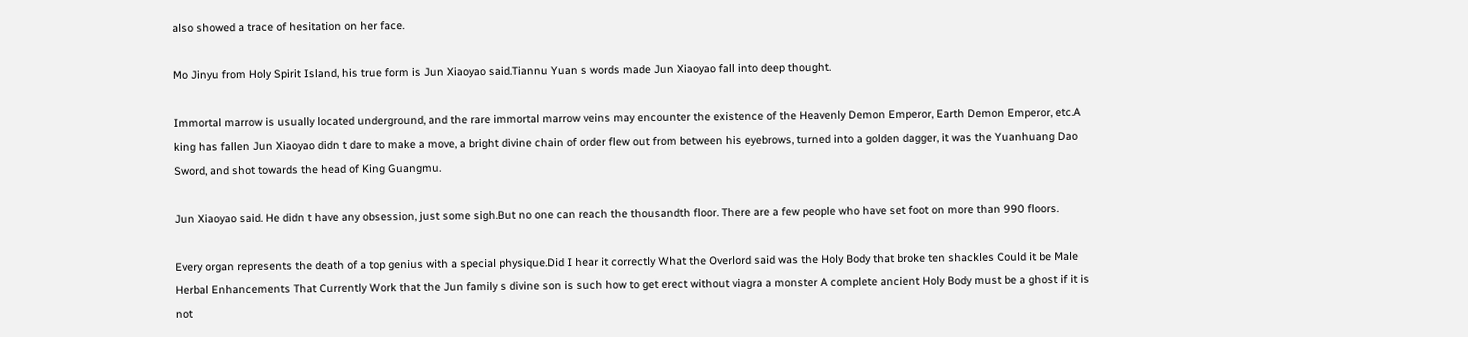also showed a trace of hesitation on her face.

Mo Jinyu from Holy Spirit Island, his true form is Jun Xiaoyao said.Tiannu Yuan s words made Jun Xiaoyao fall into deep thought.

Immortal marrow is usually located underground, and the rare immortal marrow veins may encounter the existence of the Heavenly Demon Emperor, Earth Demon Emperor, etc.A king has fallen Jun Xiaoyao didn t dare to make a move, a bright divine chain of order flew out from between his eyebrows, turned into a golden dagger, it was the Yuanhuang Dao Sword, and shot towards the head of King Guangmu.

Jun Xiaoyao said. He didn t have any obsession, just some sigh.But no one can reach the thousandth floor. There are a few people who have set foot on more than 990 floors.

Every organ represents the death of a top genius with a special physique.Did I hear it correctly What the Overlord said was the Holy Body that broke ten shackles Could it be Male Herbal Enhancements That Currently Work that the Jun family s divine son is such how to get erect without viagra a monster A complete ancient Holy Body must be a ghost if it is not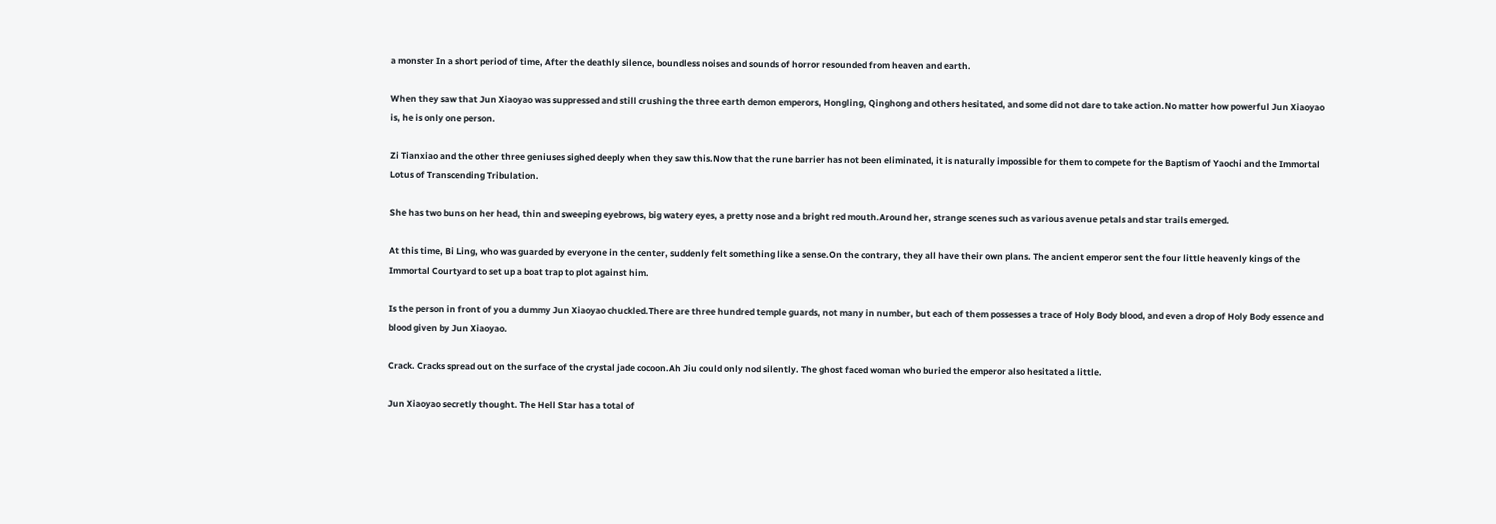a monster In a short period of time, After the deathly silence, boundless noises and sounds of horror resounded from heaven and earth.

When they saw that Jun Xiaoyao was suppressed and still crushing the three earth demon emperors, Hongling, Qinghong and others hesitated, and some did not dare to take action.No matter how powerful Jun Xiaoyao is, he is only one person.

Zi Tianxiao and the other three geniuses sighed deeply when they saw this.Now that the rune barrier has not been eliminated, it is naturally impossible for them to compete for the Baptism of Yaochi and the Immortal Lotus of Transcending Tribulation.

She has two buns on her head, thin and sweeping eyebrows, big watery eyes, a pretty nose and a bright red mouth.Around her, strange scenes such as various avenue petals and star trails emerged.

At this time, Bi Ling, who was guarded by everyone in the center, suddenly felt something like a sense.On the contrary, they all have their own plans. The ancient emperor sent the four little heavenly kings of the Immortal Courtyard to set up a boat trap to plot against him.

Is the person in front of you a dummy Jun Xiaoyao chuckled.There are three hundred temple guards, not many in number, but each of them possesses a trace of Holy Body blood, and even a drop of Holy Body essence and blood given by Jun Xiaoyao.

Crack. Cracks spread out on the surface of the crystal jade cocoon.Ah Jiu could only nod silently. The ghost faced woman who buried the emperor also hesitated a little.

Jun Xiaoyao secretly thought. The Hell Star has a total of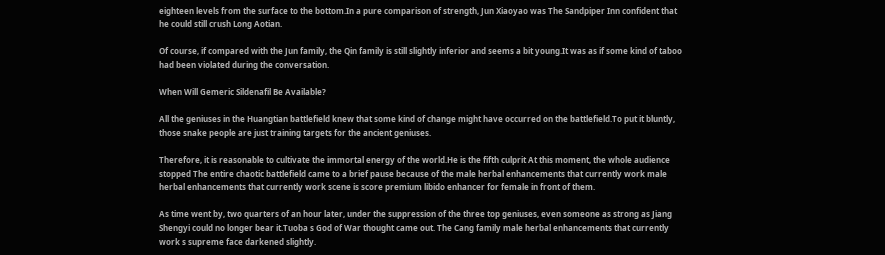eighteen levels from the surface to the bottom.In a pure comparison of strength, Jun Xiaoyao was The Sandpiper Inn confident that he could still crush Long Aotian.

Of course, if compared with the Jun family, the Qin family is still slightly inferior and seems a bit young.It was as if some kind of taboo had been violated during the conversation.

When Will Gemeric Sildenafil Be Available?

All the geniuses in the Huangtian battlefield knew that some kind of change might have occurred on the battlefield.To put it bluntly, those snake people are just training targets for the ancient geniuses.

Therefore, it is reasonable to cultivate the immortal energy of the world.He is the fifth culprit At this moment, the whole audience stopped The entire chaotic battlefield came to a brief pause because of the male herbal enhancements that currently work male herbal enhancements that currently work scene is score premium libido enhancer for female in front of them.

As time went by, two quarters of an hour later, under the suppression of the three top geniuses, even someone as strong as Jiang Shengyi could no longer bear it.Tuoba s God of War thought came out. The Cang family male herbal enhancements that currently work s supreme face darkened slightly.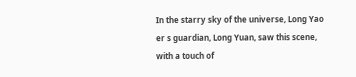In the starry sky of the universe, Long Yao er s guardian, Long Yuan, saw this scene, with a touch of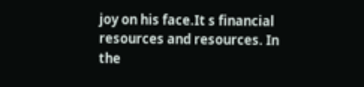joy on his face.It s financial resources and resources. In the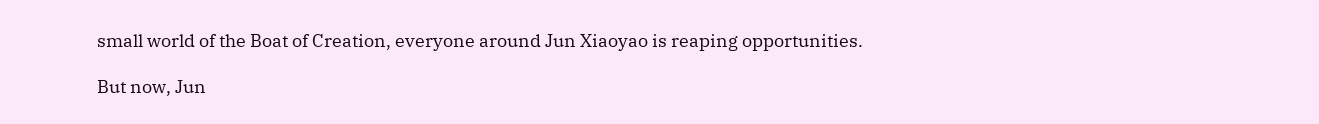small world of the Boat of Creation, everyone around Jun Xiaoyao is reaping opportunities.

But now, Jun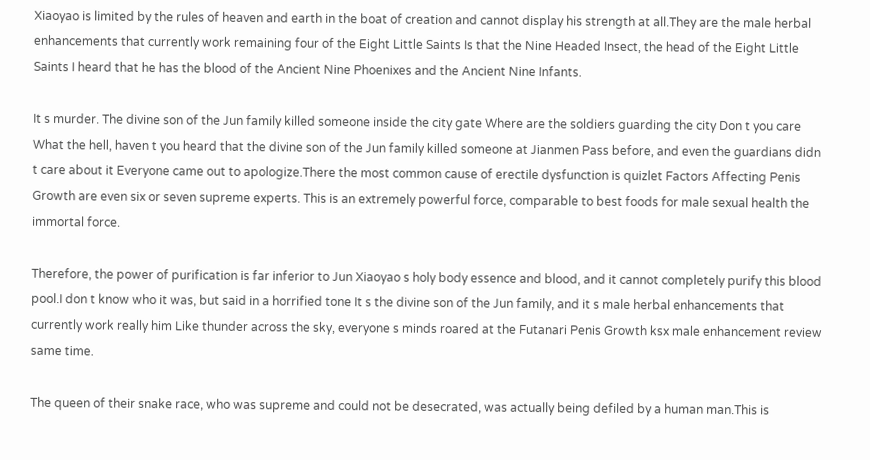Xiaoyao is limited by the rules of heaven and earth in the boat of creation and cannot display his strength at all.They are the male herbal enhancements that currently work remaining four of the Eight Little Saints Is that the Nine Headed Insect, the head of the Eight Little Saints I heard that he has the blood of the Ancient Nine Phoenixes and the Ancient Nine Infants.

It s murder. The divine son of the Jun family killed someone inside the city gate Where are the soldiers guarding the city Don t you care What the hell, haven t you heard that the divine son of the Jun family killed someone at Jianmen Pass before, and even the guardians didn t care about it Everyone came out to apologize.There the most common cause of erectile dysfunction is quizlet Factors Affecting Penis Growth are even six or seven supreme experts. This is an extremely powerful force, comparable to best foods for male sexual health the immortal force.

Therefore, the power of purification is far inferior to Jun Xiaoyao s holy body essence and blood, and it cannot completely purify this blood pool.I don t know who it was, but said in a horrified tone It s the divine son of the Jun family, and it s male herbal enhancements that currently work really him Like thunder across the sky, everyone s minds roared at the Futanari Penis Growth ksx male enhancement review same time.

The queen of their snake race, who was supreme and could not be desecrated, was actually being defiled by a human man.This is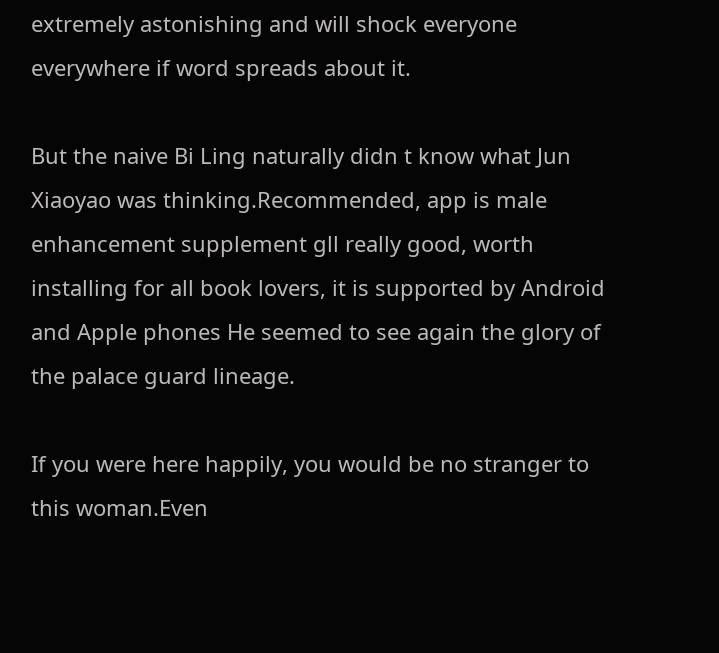extremely astonishing and will shock everyone everywhere if word spreads about it.

But the naive Bi Ling naturally didn t know what Jun Xiaoyao was thinking.Recommended, app is male enhancement supplement gll really good, worth installing for all book lovers, it is supported by Android and Apple phones He seemed to see again the glory of the palace guard lineage.

If you were here happily, you would be no stranger to this woman.Even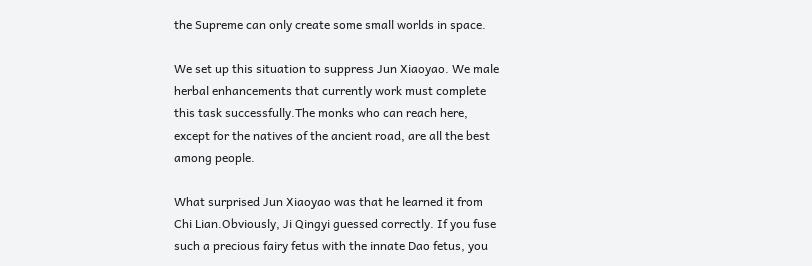the Supreme can only create some small worlds in space.

We set up this situation to suppress Jun Xiaoyao. We male herbal enhancements that currently work must complete this task successfully.The monks who can reach here, except for the natives of the ancient road, are all the best among people.

What surprised Jun Xiaoyao was that he learned it from Chi Lian.Obviously, Ji Qingyi guessed correctly. If you fuse such a precious fairy fetus with the innate Dao fetus, you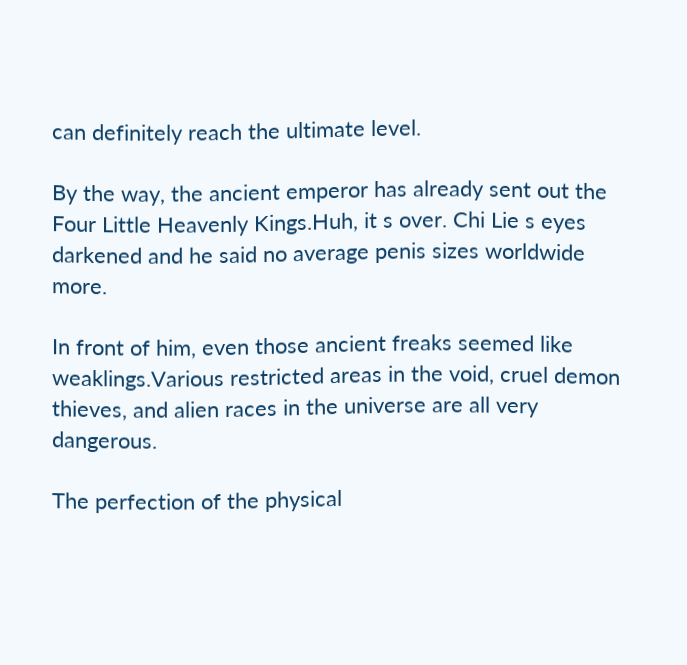can definitely reach the ultimate level.

By the way, the ancient emperor has already sent out the Four Little Heavenly Kings.Huh, it s over. Chi Lie s eyes darkened and he said no average penis sizes worldwide more.

In front of him, even those ancient freaks seemed like weaklings.Various restricted areas in the void, cruel demon thieves, and alien races in the universe are all very dangerous.

The perfection of the physical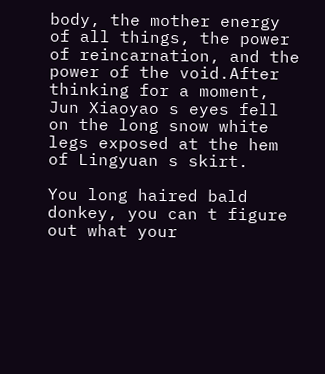body, the mother energy of all things, the power of reincarnation, and the power of the void.After thinking for a moment, Jun Xiaoyao s eyes fell on the long snow white legs exposed at the hem of Lingyuan s skirt.

You long haired bald donkey, you can t figure out what your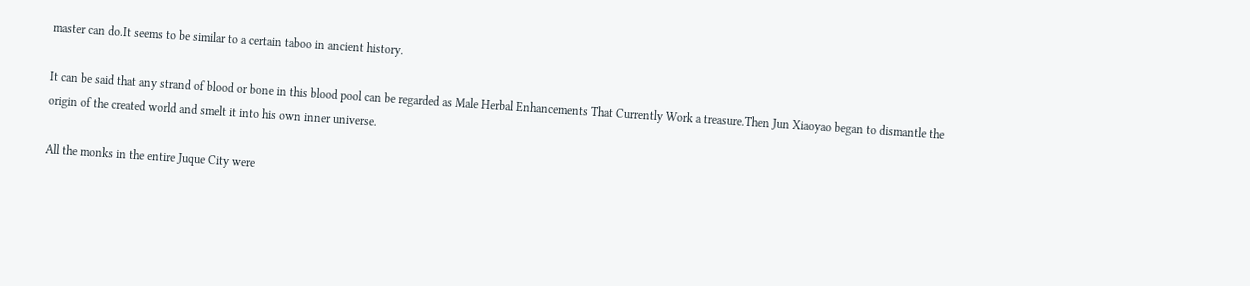master can do.It seems to be similar to a certain taboo in ancient history.

It can be said that any strand of blood or bone in this blood pool can be regarded as Male Herbal Enhancements That Currently Work a treasure.Then Jun Xiaoyao began to dismantle the origin of the created world and smelt it into his own inner universe.

All the monks in the entire Juque City were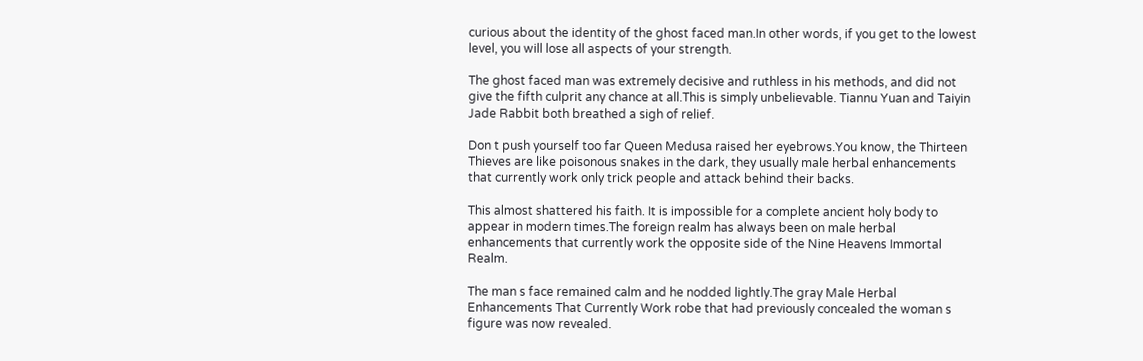curious about the identity of the ghost faced man.In other words, if you get to the lowest level, you will lose all aspects of your strength.

The ghost faced man was extremely decisive and ruthless in his methods, and did not give the fifth culprit any chance at all.This is simply unbelievable. Tiannu Yuan and Taiyin Jade Rabbit both breathed a sigh of relief.

Don t push yourself too far Queen Medusa raised her eyebrows.You know, the Thirteen Thieves are like poisonous snakes in the dark, they usually male herbal enhancements that currently work only trick people and attack behind their backs.

This almost shattered his faith. It is impossible for a complete ancient holy body to appear in modern times.The foreign realm has always been on male herbal enhancements that currently work the opposite side of the Nine Heavens Immortal Realm.

The man s face remained calm and he nodded lightly.The gray Male Herbal Enhancements That Currently Work robe that had previously concealed the woman s figure was now revealed.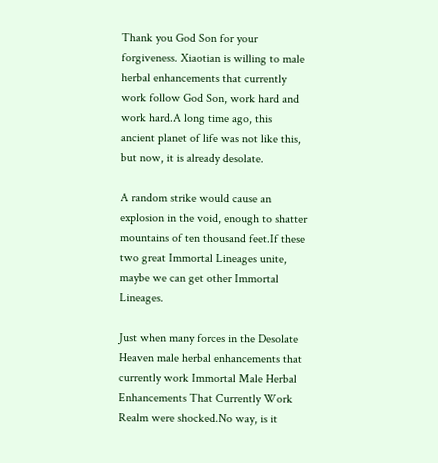Thank you God Son for your forgiveness. Xiaotian is willing to male herbal enhancements that currently work follow God Son, work hard and work hard.A long time ago, this ancient planet of life was not like this, but now, it is already desolate.

A random strike would cause an explosion in the void, enough to shatter mountains of ten thousand feet.If these two great Immortal Lineages unite, maybe we can get other Immortal Lineages.

Just when many forces in the Desolate Heaven male herbal enhancements that currently work Immortal Male Herbal Enhancements That Currently Work Realm were shocked.No way, is it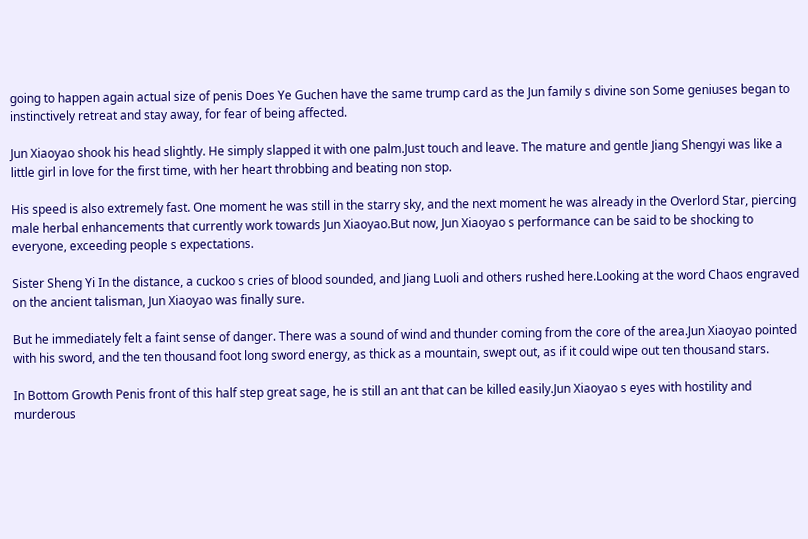going to happen again actual size of penis Does Ye Guchen have the same trump card as the Jun family s divine son Some geniuses began to instinctively retreat and stay away, for fear of being affected.

Jun Xiaoyao shook his head slightly. He simply slapped it with one palm.Just touch and leave. The mature and gentle Jiang Shengyi was like a little girl in love for the first time, with her heart throbbing and beating non stop.

His speed is also extremely fast. One moment he was still in the starry sky, and the next moment he was already in the Overlord Star, piercing male herbal enhancements that currently work towards Jun Xiaoyao.But now, Jun Xiaoyao s performance can be said to be shocking to everyone, exceeding people s expectations.

Sister Sheng Yi In the distance, a cuckoo s cries of blood sounded, and Jiang Luoli and others rushed here.Looking at the word Chaos engraved on the ancient talisman, Jun Xiaoyao was finally sure.

But he immediately felt a faint sense of danger. There was a sound of wind and thunder coming from the core of the area.Jun Xiaoyao pointed with his sword, and the ten thousand foot long sword energy, as thick as a mountain, swept out, as if it could wipe out ten thousand stars.

In Bottom Growth Penis front of this half step great sage, he is still an ant that can be killed easily.Jun Xiaoyao s eyes with hostility and murderous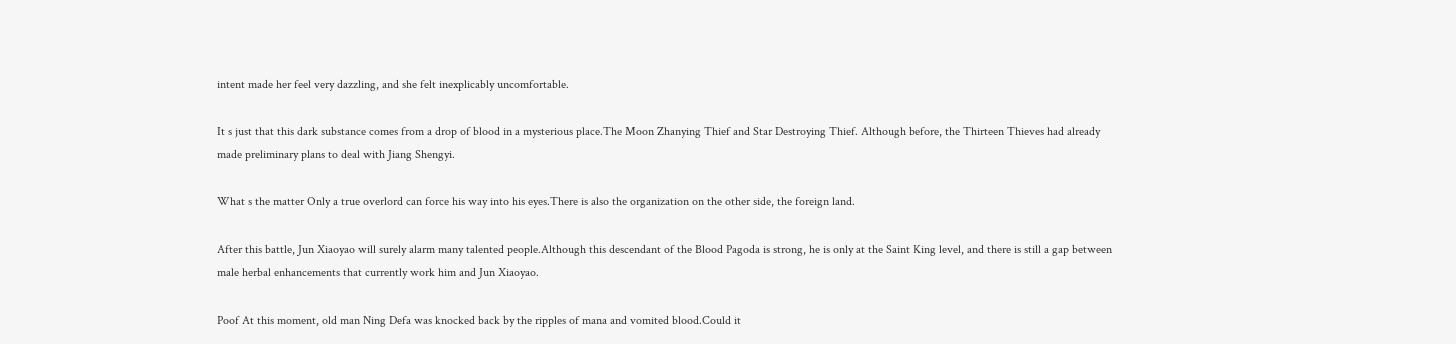intent made her feel very dazzling, and she felt inexplicably uncomfortable.

It s just that this dark substance comes from a drop of blood in a mysterious place.The Moon Zhanying Thief and Star Destroying Thief. Although before, the Thirteen Thieves had already made preliminary plans to deal with Jiang Shengyi.

What s the matter Only a true overlord can force his way into his eyes.There is also the organization on the other side, the foreign land.

After this battle, Jun Xiaoyao will surely alarm many talented people.Although this descendant of the Blood Pagoda is strong, he is only at the Saint King level, and there is still a gap between male herbal enhancements that currently work him and Jun Xiaoyao.

Poof At this moment, old man Ning Defa was knocked back by the ripples of mana and vomited blood.Could it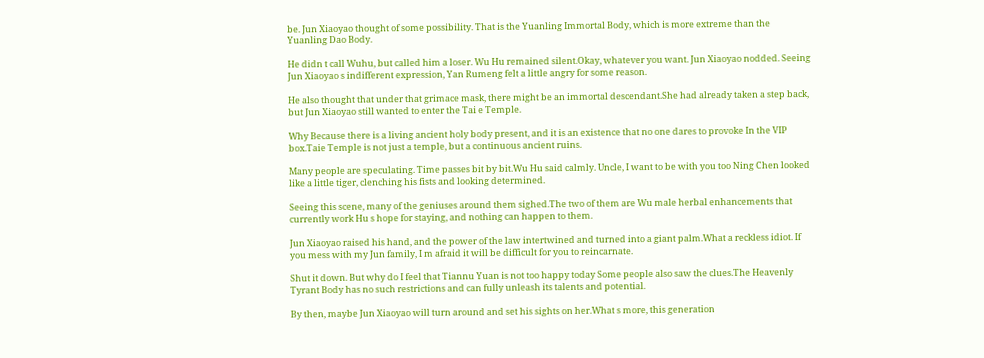be. Jun Xiaoyao thought of some possibility. That is the Yuanling Immortal Body, which is more extreme than the Yuanling Dao Body.

He didn t call Wuhu, but called him a loser. Wu Hu remained silent.Okay, whatever you want. Jun Xiaoyao nodded. Seeing Jun Xiaoyao s indifferent expression, Yan Rumeng felt a little angry for some reason.

He also thought that under that grimace mask, there might be an immortal descendant.She had already taken a step back, but Jun Xiaoyao still wanted to enter the Tai e Temple.

Why Because there is a living ancient holy body present, and it is an existence that no one dares to provoke In the VIP box.Taie Temple is not just a temple, but a continuous ancient ruins.

Many people are speculating. Time passes bit by bit.Wu Hu said calmly. Uncle, I want to be with you too Ning Chen looked like a little tiger, clenching his fists and looking determined.

Seeing this scene, many of the geniuses around them sighed.The two of them are Wu male herbal enhancements that currently work Hu s hope for staying, and nothing can happen to them.

Jun Xiaoyao raised his hand, and the power of the law intertwined and turned into a giant palm.What a reckless idiot. If you mess with my Jun family, I m afraid it will be difficult for you to reincarnate.

Shut it down. But why do I feel that Tiannu Yuan is not too happy today Some people also saw the clues.The Heavenly Tyrant Body has no such restrictions and can fully unleash its talents and potential.

By then, maybe Jun Xiaoyao will turn around and set his sights on her.What s more, this generation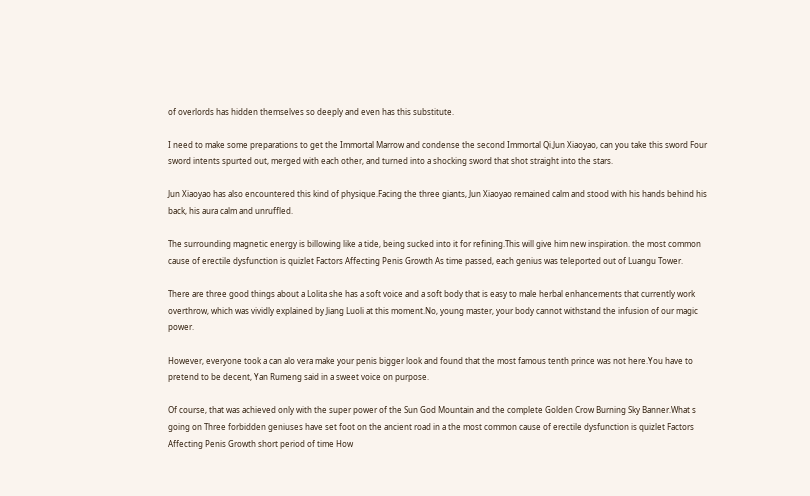of overlords has hidden themselves so deeply and even has this substitute.

I need to make some preparations to get the Immortal Marrow and condense the second Immortal Qi.Jun Xiaoyao, can you take this sword Four sword intents spurted out, merged with each other, and turned into a shocking sword that shot straight into the stars.

Jun Xiaoyao has also encountered this kind of physique.Facing the three giants, Jun Xiaoyao remained calm and stood with his hands behind his back, his aura calm and unruffled.

The surrounding magnetic energy is billowing like a tide, being sucked into it for refining.This will give him new inspiration. the most common cause of erectile dysfunction is quizlet Factors Affecting Penis Growth As time passed, each genius was teleported out of Luangu Tower.

There are three good things about a Lolita she has a soft voice and a soft body that is easy to male herbal enhancements that currently work overthrow, which was vividly explained by Jiang Luoli at this moment.No, young master, your body cannot withstand the infusion of our magic power.

However, everyone took a can alo vera make your penis bigger look and found that the most famous tenth prince was not here.You have to pretend to be decent, Yan Rumeng said in a sweet voice on purpose.

Of course, that was achieved only with the super power of the Sun God Mountain and the complete Golden Crow Burning Sky Banner.What s going on Three forbidden geniuses have set foot on the ancient road in a the most common cause of erectile dysfunction is quizlet Factors Affecting Penis Growth short period of time How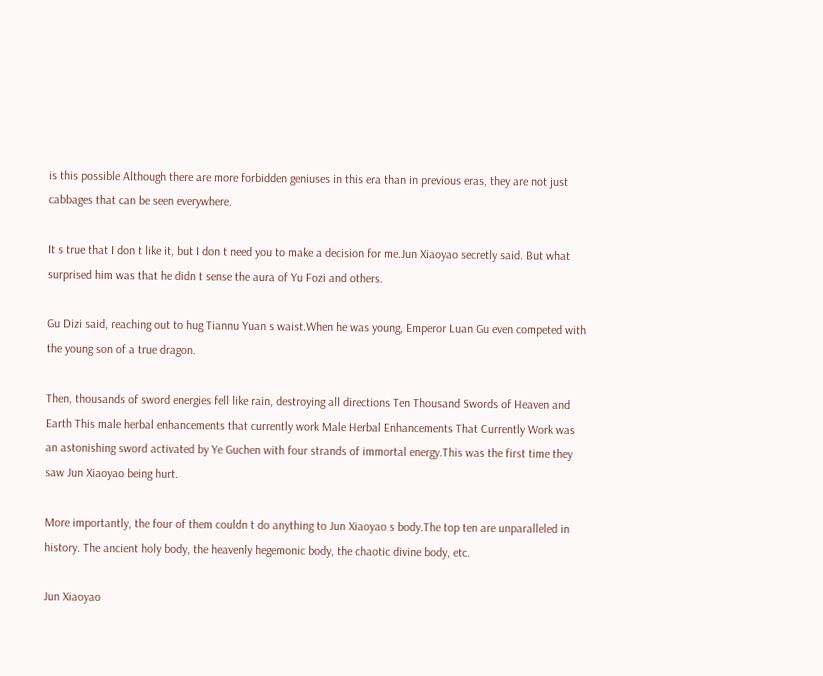is this possible Although there are more forbidden geniuses in this era than in previous eras, they are not just cabbages that can be seen everywhere.

It s true that I don t like it, but I don t need you to make a decision for me.Jun Xiaoyao secretly said. But what surprised him was that he didn t sense the aura of Yu Fozi and others.

Gu Dizi said, reaching out to hug Tiannu Yuan s waist.When he was young, Emperor Luan Gu even competed with the young son of a true dragon.

Then, thousands of sword energies fell like rain, destroying all directions Ten Thousand Swords of Heaven and Earth This male herbal enhancements that currently work Male Herbal Enhancements That Currently Work was an astonishing sword activated by Ye Guchen with four strands of immortal energy.This was the first time they saw Jun Xiaoyao being hurt.

More importantly, the four of them couldn t do anything to Jun Xiaoyao s body.The top ten are unparalleled in history. The ancient holy body, the heavenly hegemonic body, the chaotic divine body, etc.

Jun Xiaoyao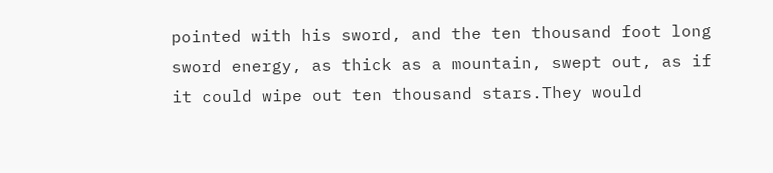pointed with his sword, and the ten thousand foot long sword energy, as thick as a mountain, swept out, as if it could wipe out ten thousand stars.They would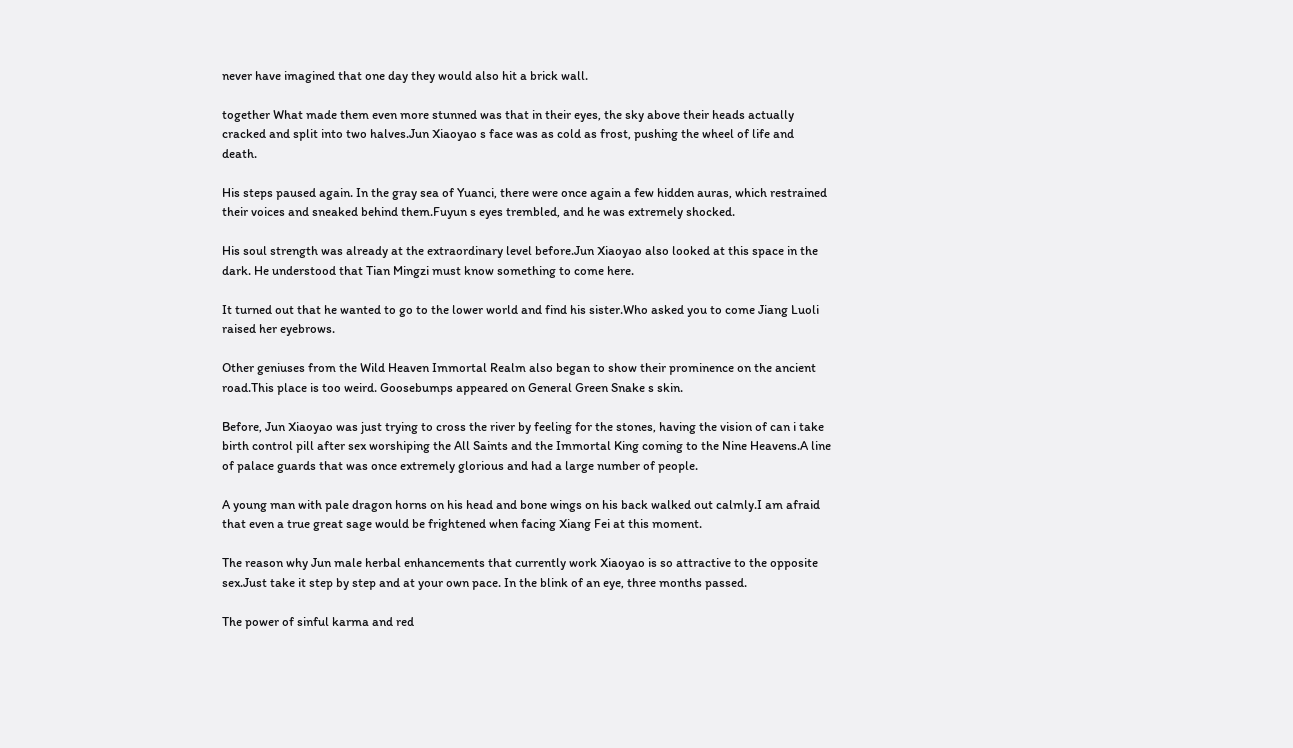never have imagined that one day they would also hit a brick wall.

together What made them even more stunned was that in their eyes, the sky above their heads actually cracked and split into two halves.Jun Xiaoyao s face was as cold as frost, pushing the wheel of life and death.

His steps paused again. In the gray sea of Yuanci, there were once again a few hidden auras, which restrained their voices and sneaked behind them.Fuyun s eyes trembled, and he was extremely shocked.

His soul strength was already at the extraordinary level before.Jun Xiaoyao also looked at this space in the dark. He understood that Tian Mingzi must know something to come here.

It turned out that he wanted to go to the lower world and find his sister.Who asked you to come Jiang Luoli raised her eyebrows.

Other geniuses from the Wild Heaven Immortal Realm also began to show their prominence on the ancient road.This place is too weird. Goosebumps appeared on General Green Snake s skin.

Before, Jun Xiaoyao was just trying to cross the river by feeling for the stones, having the vision of can i take birth control pill after sex worshiping the All Saints and the Immortal King coming to the Nine Heavens.A line of palace guards that was once extremely glorious and had a large number of people.

A young man with pale dragon horns on his head and bone wings on his back walked out calmly.I am afraid that even a true great sage would be frightened when facing Xiang Fei at this moment.

The reason why Jun male herbal enhancements that currently work Xiaoyao is so attractive to the opposite sex.Just take it step by step and at your own pace. In the blink of an eye, three months passed.

The power of sinful karma and red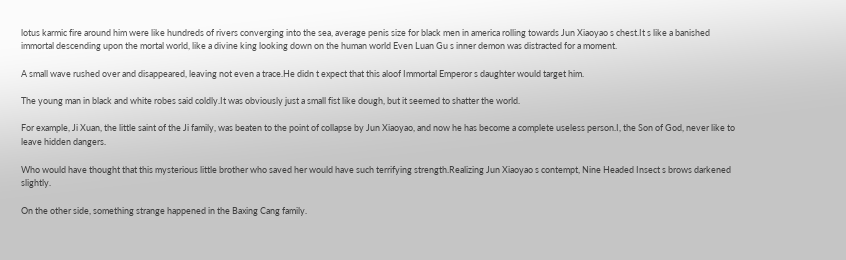lotus karmic fire around him were like hundreds of rivers converging into the sea, average penis size for black men in america rolling towards Jun Xiaoyao s chest.It s like a banished immortal descending upon the mortal world, like a divine king looking down on the human world Even Luan Gu s inner demon was distracted for a moment.

A small wave rushed over and disappeared, leaving not even a trace.He didn t expect that this aloof Immortal Emperor s daughter would target him.

The young man in black and white robes said coldly.It was obviously just a small fist like dough, but it seemed to shatter the world.

For example, Ji Xuan, the little saint of the Ji family, was beaten to the point of collapse by Jun Xiaoyao, and now he has become a complete useless person.I, the Son of God, never like to leave hidden dangers.

Who would have thought that this mysterious little brother who saved her would have such terrifying strength.Realizing Jun Xiaoyao s contempt, Nine Headed Insect s brows darkened slightly.

On the other side, something strange happened in the Baxing Cang family.